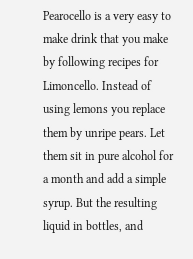Pearocello is a very easy to make drink that you make by following recipes for Limoncello. Instead of using lemons you replace them by unripe pears. Let them sit in pure alcohol for a month and add a simple syrup. But the resulting liquid in bottles, and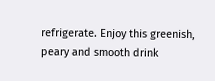refrigerate. Enjoy this greenish, peary and smooth drink